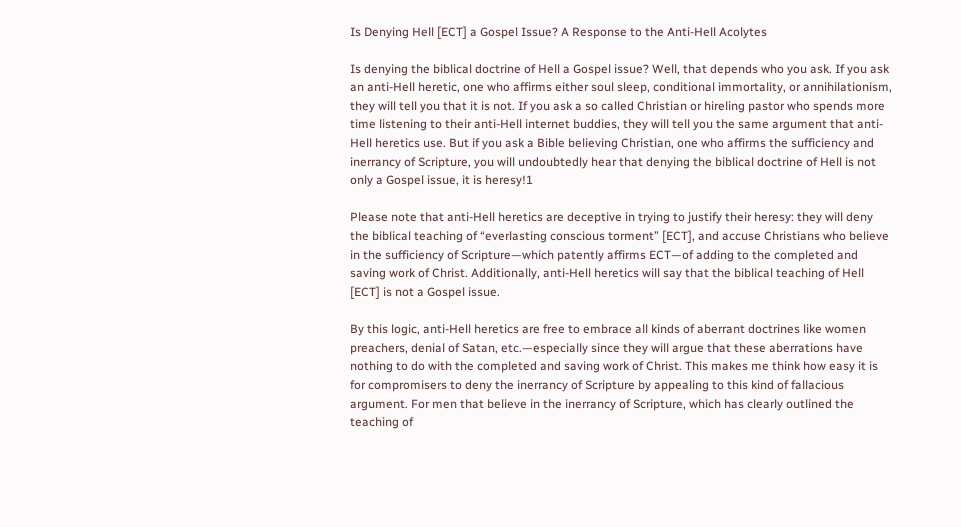Is Denying Hell [ECT] a Gospel Issue? A Response to the Anti-Hell Acolytes

Is denying the biblical doctrine of Hell a Gospel issue? Well, that depends who you ask. If you ask an anti-Hell heretic, one who affirms either soul sleep, conditional immortality, or annihilationism, they will tell you that it is not. If you ask a so called Christian or hireling pastor who spends more time listening to their anti-Hell internet buddies, they will tell you the same argument that anti-Hell heretics use. But if you ask a Bible believing Christian, one who affirms the sufficiency and inerrancy of Scripture, you will undoubtedly hear that denying the biblical doctrine of Hell is not only a Gospel issue, it is heresy!1

Please note that anti-Hell heretics are deceptive in trying to justify their heresy: they will deny the biblical teaching of “everlasting conscious torment” [ECT], and accuse Christians who believe in the sufficiency of Scripture—which patently affirms ECT—of adding to the completed and saving work of Christ. Additionally, anti-Hell heretics will say that the biblical teaching of Hell [ECT] is not a Gospel issue.

By this logic, anti-Hell heretics are free to embrace all kinds of aberrant doctrines like women preachers, denial of Satan, etc.—especially since they will argue that these aberrations have nothing to do with the completed and saving work of Christ. This makes me think how easy it is for compromisers to deny the inerrancy of Scripture by appealing to this kind of fallacious argument. For men that believe in the inerrancy of Scripture, which has clearly outlined the teaching of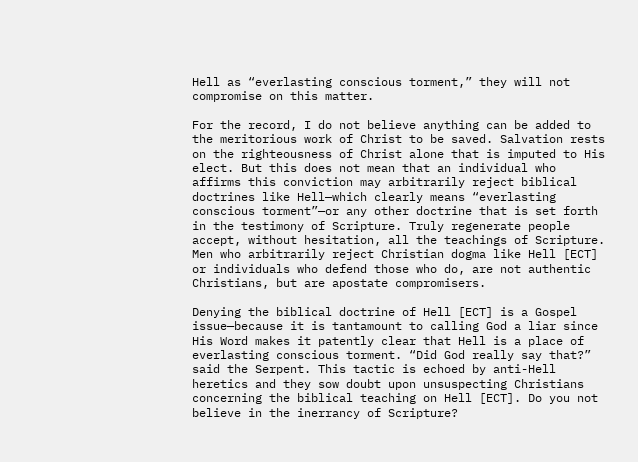Hell as “everlasting conscious torment,” they will not compromise on this matter.

For the record, I do not believe anything can be added to the meritorious work of Christ to be saved. Salvation rests on the righteousness of Christ alone that is imputed to His elect. But this does not mean that an individual who affirms this conviction may arbitrarily reject biblical doctrines like Hell—which clearly means “everlasting conscious torment”—or any other doctrine that is set forth in the testimony of Scripture. Truly regenerate people accept, without hesitation, all the teachings of Scripture. Men who arbitrarily reject Christian dogma like Hell [ECT] or individuals who defend those who do, are not authentic Christians, but are apostate compromisers.

Denying the biblical doctrine of Hell [ECT] is a Gospel issue—because it is tantamount to calling God a liar since His Word makes it patently clear that Hell is a place of everlasting conscious torment. “Did God really say that?” said the Serpent. This tactic is echoed by anti-Hell heretics and they sow doubt upon unsuspecting Christians concerning the biblical teaching on Hell [ECT]. Do you not believe in the inerrancy of Scripture?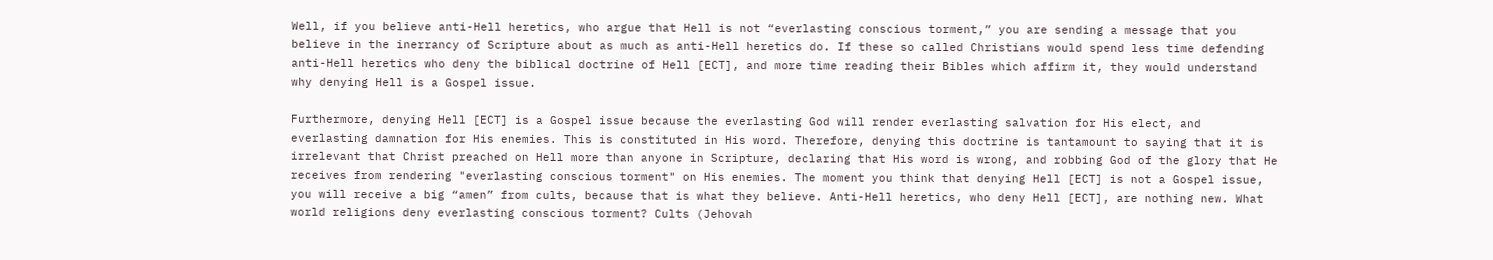Well, if you believe anti-Hell heretics, who argue that Hell is not “everlasting conscious torment,” you are sending a message that you believe in the inerrancy of Scripture about as much as anti-Hell heretics do. If these so called Christians would spend less time defending anti-Hell heretics who deny the biblical doctrine of Hell [ECT], and more time reading their Bibles which affirm it, they would understand why denying Hell is a Gospel issue.

Furthermore, denying Hell [ECT] is a Gospel issue because the everlasting God will render everlasting salvation for His elect, and everlasting damnation for His enemies. This is constituted in His word. Therefore, denying this doctrine is tantamount to saying that it is irrelevant that Christ preached on Hell more than anyone in Scripture, declaring that His word is wrong, and robbing God of the glory that He receives from rendering "everlasting conscious torment" on His enemies. The moment you think that denying Hell [ECT] is not a Gospel issue, you will receive a big “amen” from cults, because that is what they believe. Anti-Hell heretics, who deny Hell [ECT], are nothing new. What world religions deny everlasting conscious torment? Cults (Jehovah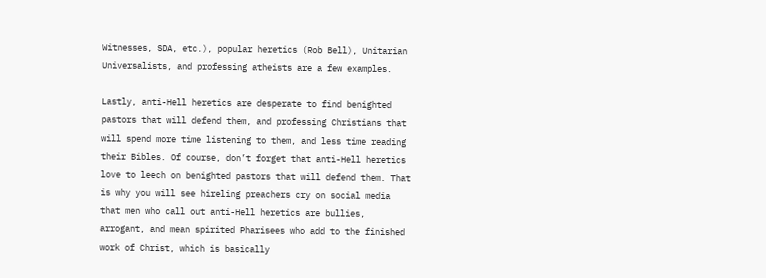Witnesses, SDA, etc.), popular heretics (Rob Bell), Unitarian Universalists, and professing atheists are a few examples.

Lastly, anti-Hell heretics are desperate to find benighted pastors that will defend them, and professing Christians that will spend more time listening to them, and less time reading their Bibles. Of course, don’t forget that anti-Hell heretics love to leech on benighted pastors that will defend them. That is why you will see hireling preachers cry on social media that men who call out anti-Hell heretics are bullies, arrogant, and mean spirited Pharisees who add to the finished work of Christ, which is basically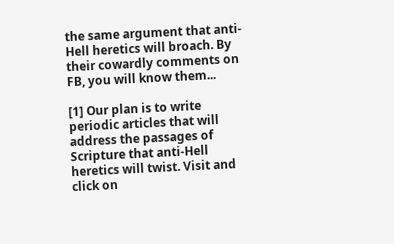the same argument that anti-Hell heretics will broach. By their cowardly comments on FB, you will know them...

[1] Our plan is to write periodic articles that will address the passages of Scripture that anti-Hell heretics will twist. Visit and click on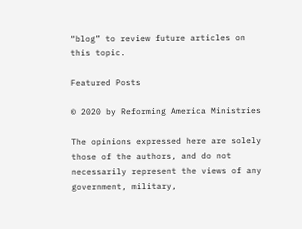“blog” to review future articles on this topic.

Featured Posts

© 2020 by Reforming America Ministries

The opinions expressed here are solely those of the authors, and do not necessarily represent the views of any government, military,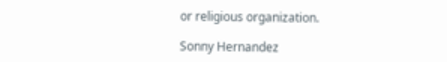or religious organization.

Sonny Hernandez